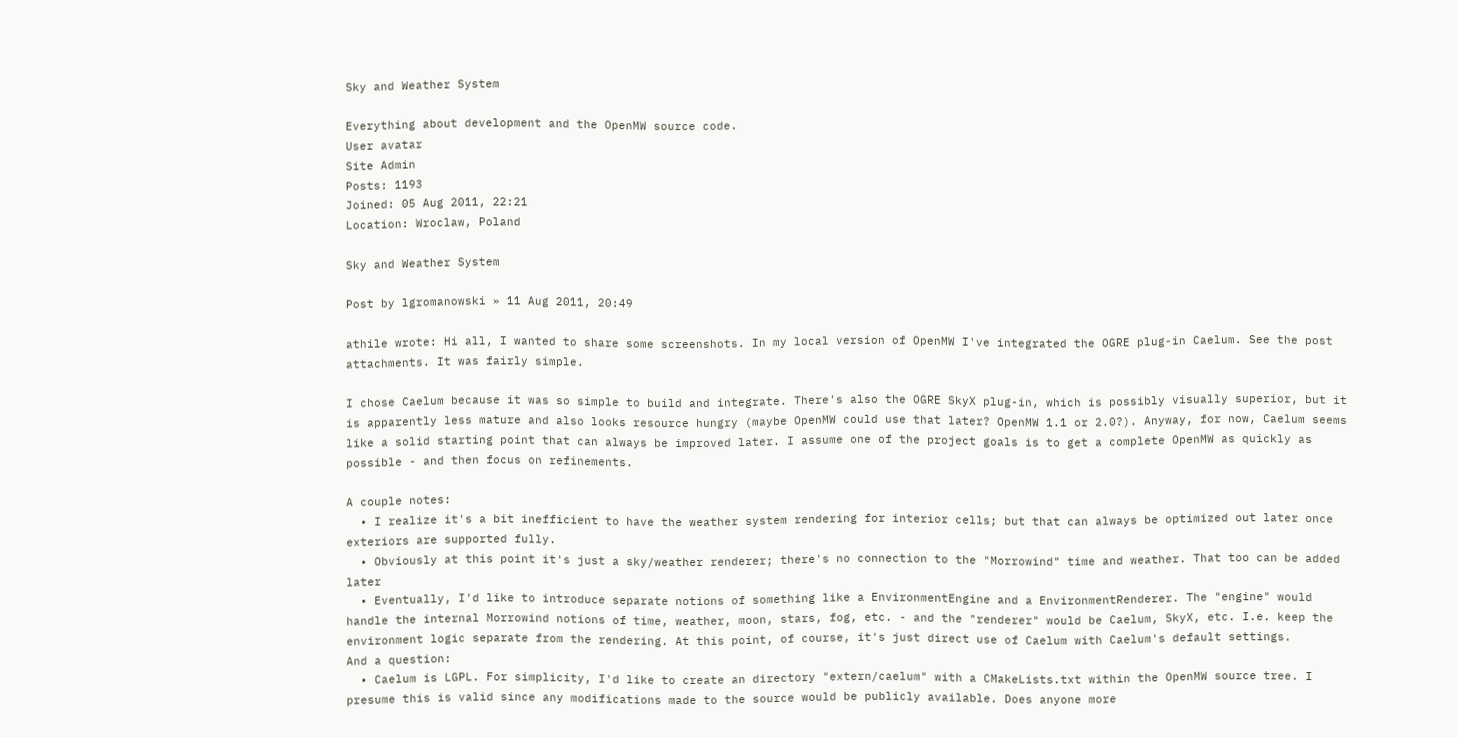Sky and Weather System

Everything about development and the OpenMW source code.
User avatar
Site Admin
Posts: 1193
Joined: 05 Aug 2011, 22:21
Location: Wroclaw, Poland

Sky and Weather System

Post by lgromanowski » 11 Aug 2011, 20:49

athile wrote: Hi all, I wanted to share some screenshots. In my local version of OpenMW I've integrated the OGRE plug-in Caelum. See the post attachments. It was fairly simple.

I chose Caelum because it was so simple to build and integrate. There's also the OGRE SkyX plug-in, which is possibly visually superior, but it is apparently less mature and also looks resource hungry (maybe OpenMW could use that later? OpenMW 1.1 or 2.0?). Anyway, for now, Caelum seems like a solid starting point that can always be improved later. I assume one of the project goals is to get a complete OpenMW as quickly as possible - and then focus on refinements.

A couple notes:
  • I realize it's a bit inefficient to have the weather system rendering for interior cells; but that can always be optimized out later once exteriors are supported fully.
  • Obviously at this point it's just a sky/weather renderer; there's no connection to the "Morrowind" time and weather. That too can be added later
  • Eventually, I'd like to introduce separate notions of something like a EnvironmentEngine and a EnvironmentRenderer. The "engine" would handle the internal Morrowind notions of time, weather, moon, stars, fog, etc. - and the "renderer" would be Caelum, SkyX, etc. I.e. keep the environment logic separate from the rendering. At this point, of course, it's just direct use of Caelum with Caelum's default settings.
And a question:
  • Caelum is LGPL. For simplicity, I'd like to create an directory "extern/caelum" with a CMakeLists.txt within the OpenMW source tree. I presume this is valid since any modifications made to the source would be publicly available. Does anyone more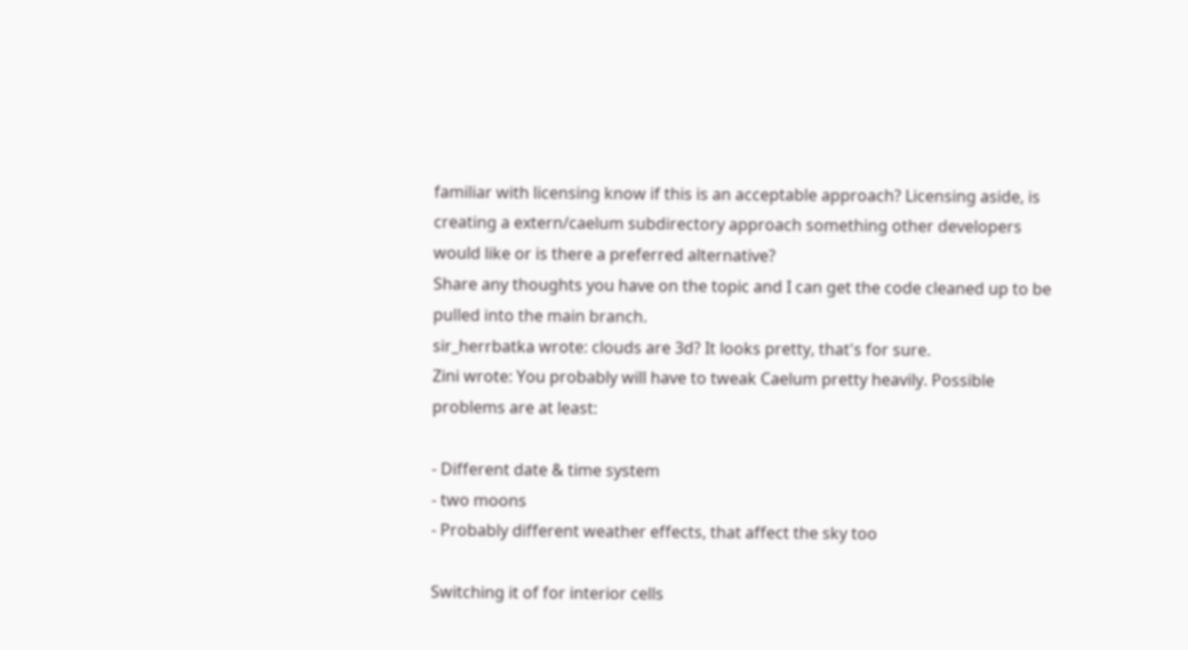familiar with licensing know if this is an acceptable approach? Licensing aside, is creating a extern/caelum subdirectory approach something other developers would like or is there a preferred alternative?
Share any thoughts you have on the topic and I can get the code cleaned up to be pulled into the main branch.
sir_herrbatka wrote: clouds are 3d? It looks pretty, that's for sure.
Zini wrote: You probably will have to tweak Caelum pretty heavily. Possible problems are at least:

- Different date & time system
- two moons
- Probably different weather effects, that affect the sky too

Switching it of for interior cells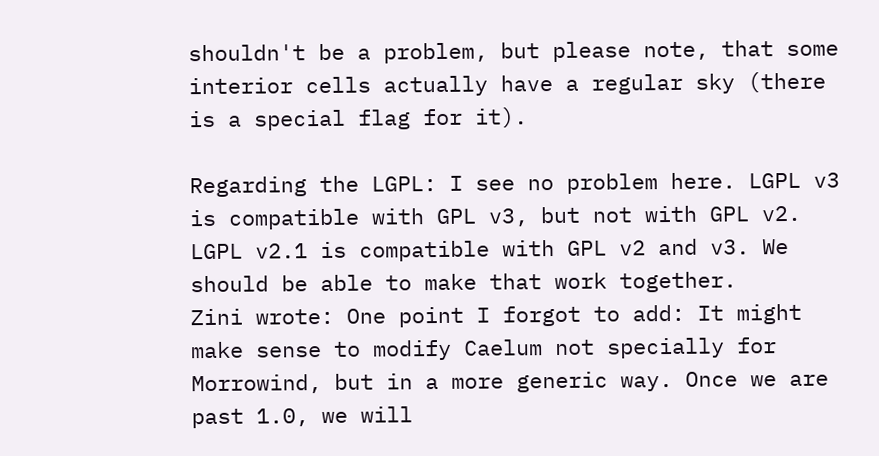shouldn't be a problem, but please note, that some interior cells actually have a regular sky (there is a special flag for it).

Regarding the LGPL: I see no problem here. LGPL v3 is compatible with GPL v3, but not with GPL v2. LGPL v2.1 is compatible with GPL v2 and v3. We should be able to make that work together.
Zini wrote: One point I forgot to add: It might make sense to modify Caelum not specially for Morrowind, but in a more generic way. Once we are past 1.0, we will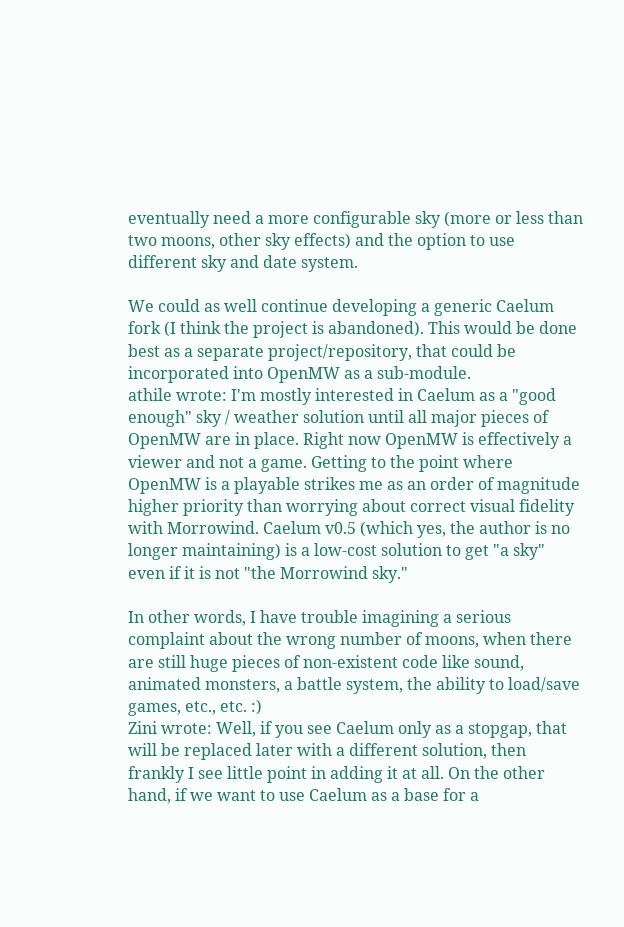eventually need a more configurable sky (more or less than two moons, other sky effects) and the option to use different sky and date system.

We could as well continue developing a generic Caelum fork (I think the project is abandoned). This would be done best as a separate project/repository, that could be incorporated into OpenMW as a sub-module.
athile wrote: I'm mostly interested in Caelum as a "good enough" sky / weather solution until all major pieces of OpenMW are in place. Right now OpenMW is effectively a viewer and not a game. Getting to the point where OpenMW is a playable strikes me as an order of magnitude higher priority than worrying about correct visual fidelity with Morrowind. Caelum v0.5 (which yes, the author is no longer maintaining) is a low-cost solution to get "a sky" even if it is not "the Morrowind sky."

In other words, I have trouble imagining a serious complaint about the wrong number of moons, when there are still huge pieces of non-existent code like sound, animated monsters, a battle system, the ability to load/save games, etc., etc. :)
Zini wrote: Well, if you see Caelum only as a stopgap, that will be replaced later with a different solution, then frankly I see little point in adding it at all. On the other hand, if we want to use Caelum as a base for a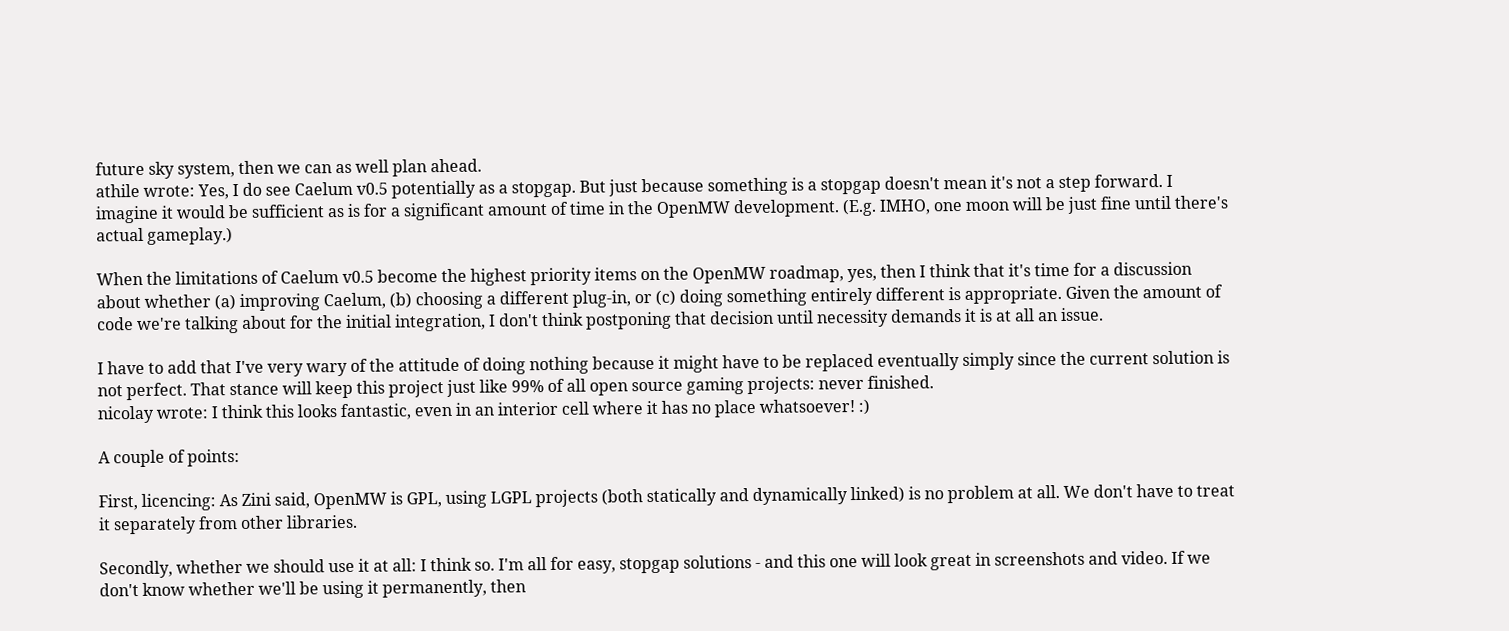future sky system, then we can as well plan ahead.
athile wrote: Yes, I do see Caelum v0.5 potentially as a stopgap. But just because something is a stopgap doesn't mean it's not a step forward. I imagine it would be sufficient as is for a significant amount of time in the OpenMW development. (E.g. IMHO, one moon will be just fine until there's actual gameplay.)

When the limitations of Caelum v0.5 become the highest priority items on the OpenMW roadmap, yes, then I think that it's time for a discussion about whether (a) improving Caelum, (b) choosing a different plug-in, or (c) doing something entirely different is appropriate. Given the amount of code we're talking about for the initial integration, I don't think postponing that decision until necessity demands it is at all an issue.

I have to add that I've very wary of the attitude of doing nothing because it might have to be replaced eventually simply since the current solution is not perfect. That stance will keep this project just like 99% of all open source gaming projects: never finished.
nicolay wrote: I think this looks fantastic, even in an interior cell where it has no place whatsoever! :)

A couple of points:

First, licencing: As Zini said, OpenMW is GPL, using LGPL projects (both statically and dynamically linked) is no problem at all. We don't have to treat it separately from other libraries.

Secondly, whether we should use it at all: I think so. I'm all for easy, stopgap solutions - and this one will look great in screenshots and video. If we don't know whether we'll be using it permanently, then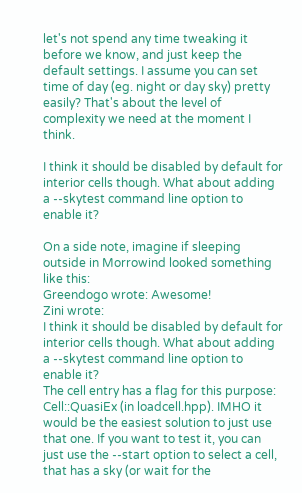let's not spend any time tweaking it before we know, and just keep the default settings. I assume you can set time of day (eg. night or day sky) pretty easily? That's about the level of complexity we need at the moment I think.

I think it should be disabled by default for interior cells though. What about adding a --skytest command line option to enable it?

On a side note, imagine if sleeping outside in Morrowind looked something like this:
Greendogo wrote: Awesome!
Zini wrote:
I think it should be disabled by default for interior cells though. What about adding a --skytest command line option to enable it?
The cell entry has a flag for this purpose: Cell::QuasiEx (in loadcell.hpp). IMHO it would be the easiest solution to just use that one. If you want to test it, you can just use the --start option to select a cell, that has a sky (or wait for the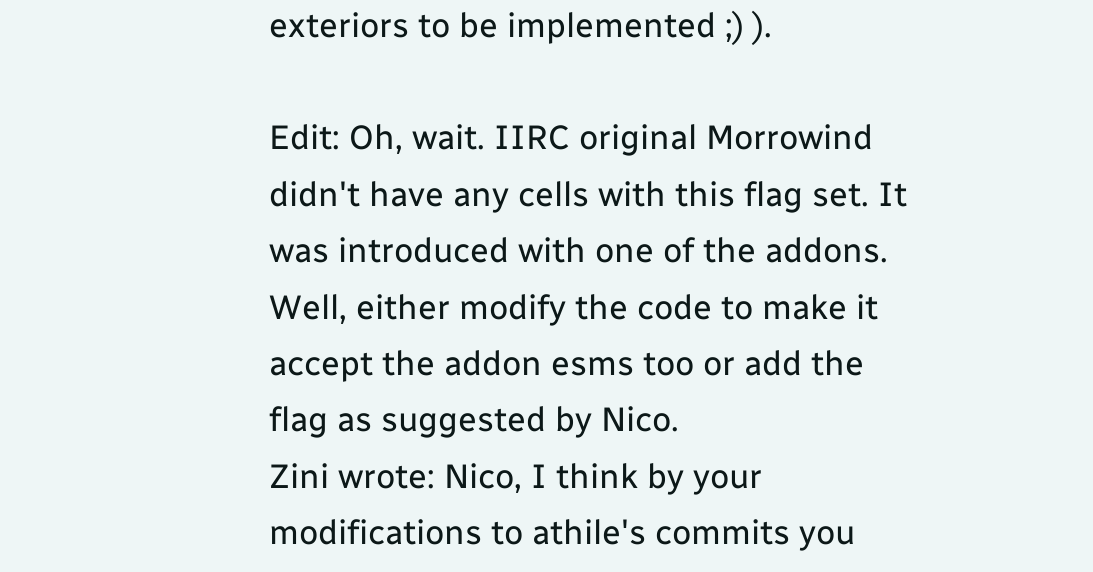exteriors to be implemented ;) ).

Edit: Oh, wait. IIRC original Morrowind didn't have any cells with this flag set. It was introduced with one of the addons. Well, either modify the code to make it accept the addon esms too or add the flag as suggested by Nico.
Zini wrote: Nico, I think by your modifications to athile's commits you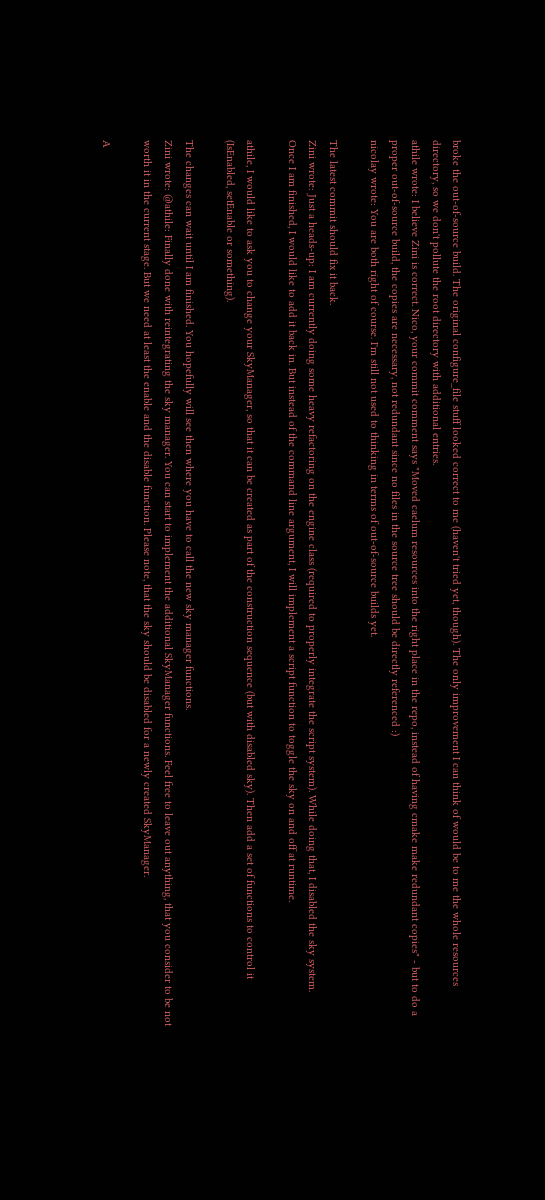broke the out-of-source build. The original configure_file stuff looked correct to me (haven't tried yet, though). The only improvement I can think of would be to me the whole resources directory, so we don't pollute the root directory with additional entries.
athile wrote: I believe Zini is correct. Nico, your commit comment says "Moved caelum resources into the right place in the repo, instead of having cmake make redundant copies" - but to do a proper out-of-source build, the copies are necessary, not redundant since no files in the source tree should be directly referenced :)
nicolay wrote: You are both right of course. I'm still not used to thinking in terms of out-of-source builds yet.

The latest commit should fix it back.
Zini wrote: Just a heads-up: I am currently doing some heavy refactoring on the engine class (required to properly integrate the script system). While doing that, I disabled the sky system.
Once I am finished, I would like to add it back in. But instead of the command line argument, I will implement a script function to toggle the sky on and off at runtime.

athile, I would like to ask you to change your SkyManager, so that it can be created as part of the construction sequence (but with disabled sky). Then add a set of functions to control it (IsEnabled, setEnable or something).

The changes can wait until I am finished. You hopefully will see then where you have to call the new sky manager functions.
Zini wrote: @athile: Finally done with reintegrating the sky manager. You can start to implement the additional SkyManager functions. Feel free to leave out anything, that you consider to be not worth it in the current stage. But we need at least the enable and the disable function. Please note, that the sky should be disabled for a newly created SkyManager.

A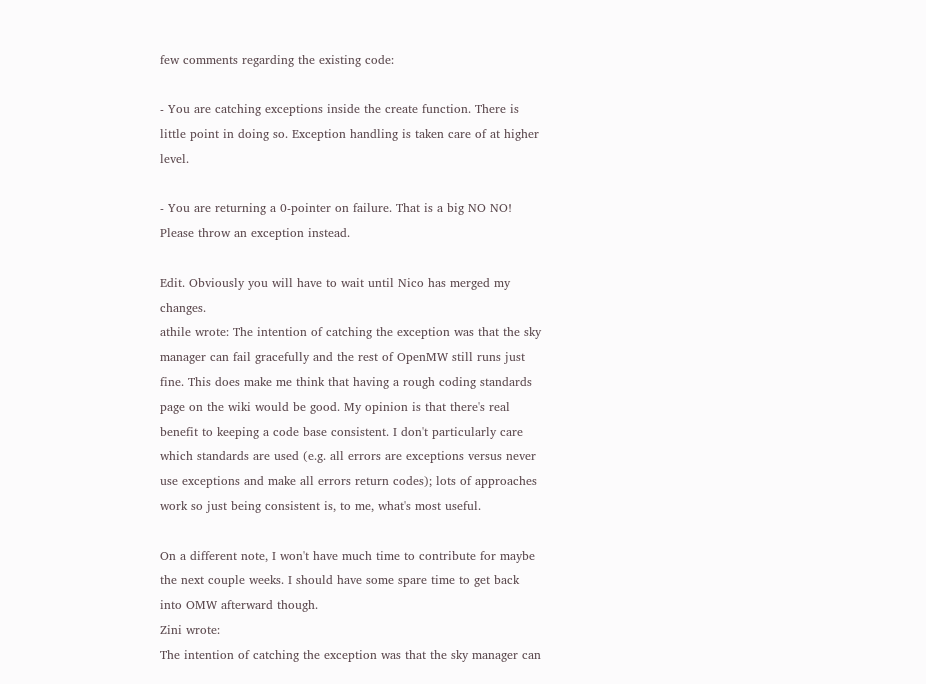few comments regarding the existing code:

- You are catching exceptions inside the create function. There is little point in doing so. Exception handling is taken care of at higher level.

- You are returning a 0-pointer on failure. That is a big NO NO! Please throw an exception instead.

Edit. Obviously you will have to wait until Nico has merged my changes.
athile wrote: The intention of catching the exception was that the sky manager can fail gracefully and the rest of OpenMW still runs just fine. This does make me think that having a rough coding standards page on the wiki would be good. My opinion is that there's real benefit to keeping a code base consistent. I don't particularly care which standards are used (e.g. all errors are exceptions versus never use exceptions and make all errors return codes); lots of approaches work so just being consistent is, to me, what's most useful.

On a different note, I won't have much time to contribute for maybe the next couple weeks. I should have some spare time to get back into OMW afterward though.
Zini wrote:
The intention of catching the exception was that the sky manager can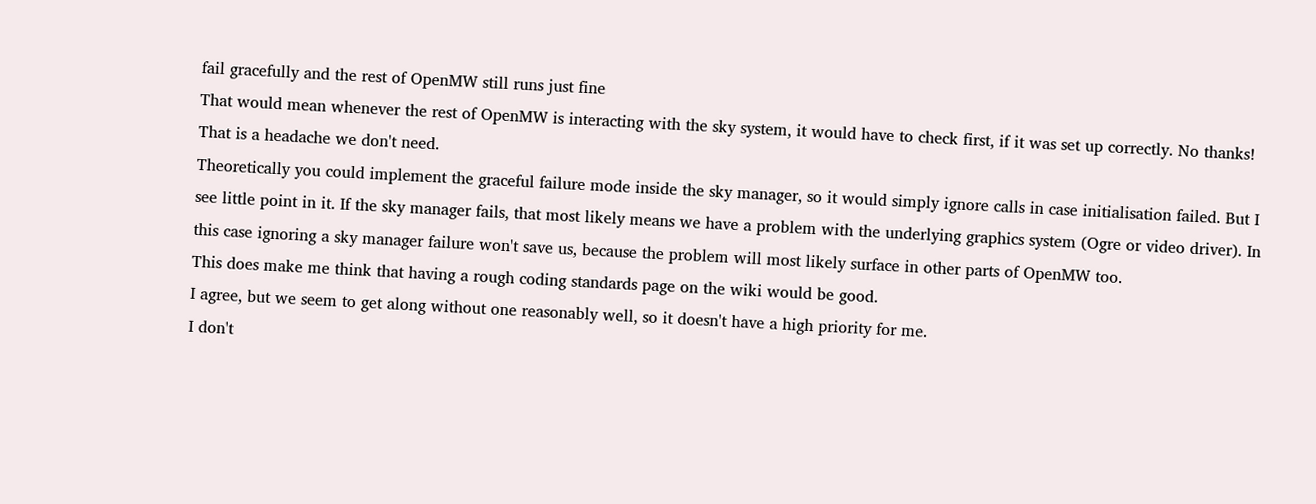fail gracefully and the rest of OpenMW still runs just fine
That would mean whenever the rest of OpenMW is interacting with the sky system, it would have to check first, if it was set up correctly. No thanks! That is a headache we don't need.
Theoretically you could implement the graceful failure mode inside the sky manager, so it would simply ignore calls in case initialisation failed. But I see little point in it. If the sky manager fails, that most likely means we have a problem with the underlying graphics system (Ogre or video driver). In this case ignoring a sky manager failure won't save us, because the problem will most likely surface in other parts of OpenMW too.
This does make me think that having a rough coding standards page on the wiki would be good.
I agree, but we seem to get along without one reasonably well, so it doesn't have a high priority for me.
I don't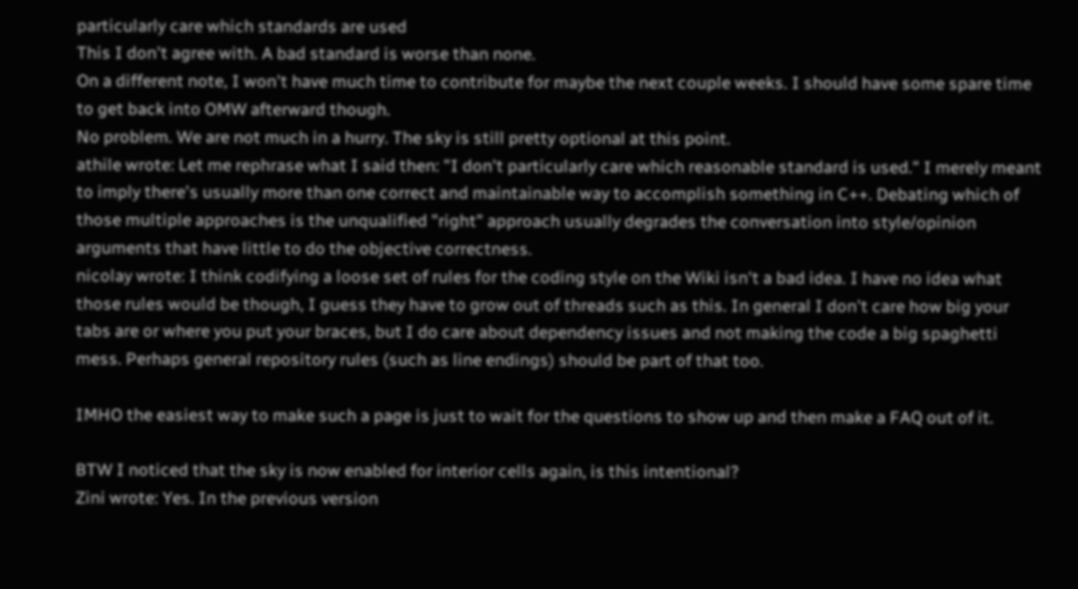particularly care which standards are used
This I don't agree with. A bad standard is worse than none.
On a different note, I won't have much time to contribute for maybe the next couple weeks. I should have some spare time to get back into OMW afterward though.
No problem. We are not much in a hurry. The sky is still pretty optional at this point.
athile wrote: Let me rephrase what I said then: "I don't particularly care which reasonable standard is used." I merely meant to imply there's usually more than one correct and maintainable way to accomplish something in C++. Debating which of those multiple approaches is the unqualified "right" approach usually degrades the conversation into style/opinion arguments that have little to do the objective correctness.
nicolay wrote: I think codifying a loose set of rules for the coding style on the Wiki isn't a bad idea. I have no idea what those rules would be though, I guess they have to grow out of threads such as this. In general I don't care how big your tabs are or where you put your braces, but I do care about dependency issues and not making the code a big spaghetti mess. Perhaps general repository rules (such as line endings) should be part of that too.

IMHO the easiest way to make such a page is just to wait for the questions to show up and then make a FAQ out of it.

BTW I noticed that the sky is now enabled for interior cells again, is this intentional?
Zini wrote: Yes. In the previous version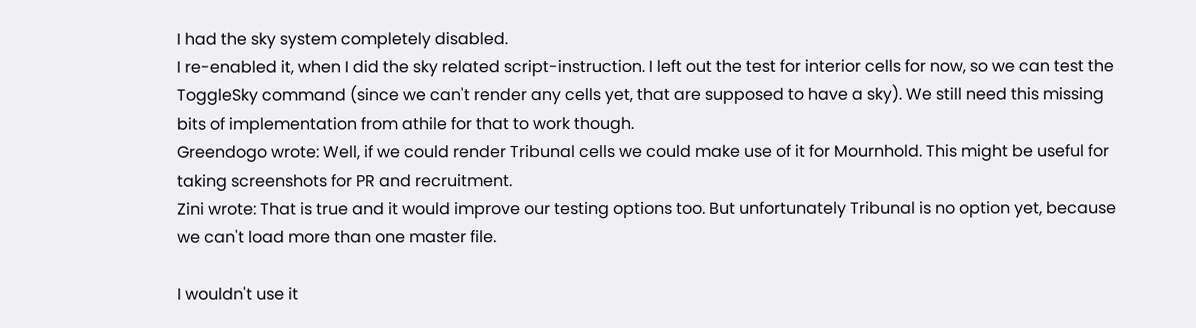I had the sky system completely disabled.
I re-enabled it, when I did the sky related script-instruction. I left out the test for interior cells for now, so we can test the ToggleSky command (since we can't render any cells yet, that are supposed to have a sky). We still need this missing bits of implementation from athile for that to work though.
Greendogo wrote: Well, if we could render Tribunal cells we could make use of it for Mournhold. This might be useful for taking screenshots for PR and recruitment.
Zini wrote: That is true and it would improve our testing options too. But unfortunately Tribunal is no option yet, because we can't load more than one master file.

I wouldn't use it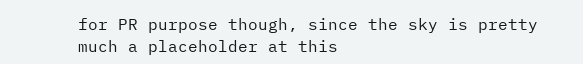for PR purpose though, since the sky is pretty much a placeholder at this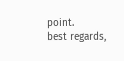point.
best regards,